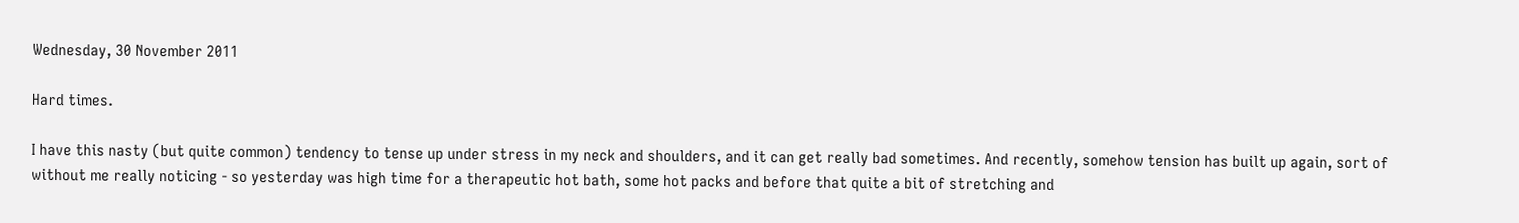Wednesday, 30 November 2011

Hard times.

I have this nasty (but quite common) tendency to tense up under stress in my neck and shoulders, and it can get really bad sometimes. And recently, somehow tension has built up again, sort of without me really noticing - so yesterday was high time for a therapeutic hot bath, some hot packs and before that quite a bit of stretching and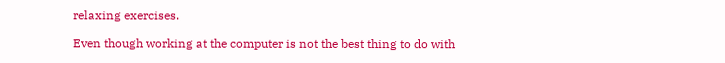relaxing exercises.

Even though working at the computer is not the best thing to do with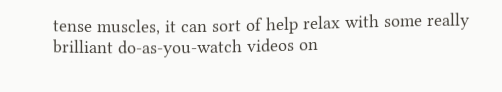tense muscles, it can sort of help relax with some really brilliant do-as-you-watch videos on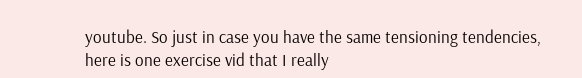youtube. So just in case you have the same tensioning tendencies, here is one exercise vid that I really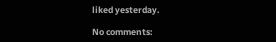liked yesterday.

No comments: